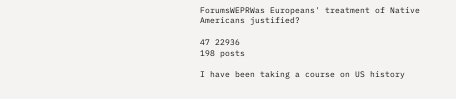ForumsWEPRWas Europeans' treatment of Native Americans justified?

47 22936
198 posts

I have been taking a course on US history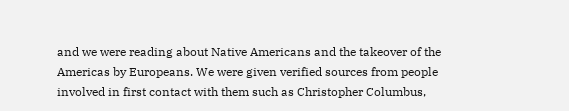and we were reading about Native Americans and the takeover of the Americas by Europeans. We were given verified sources from people involved in first contact with them such as Christopher Columbus,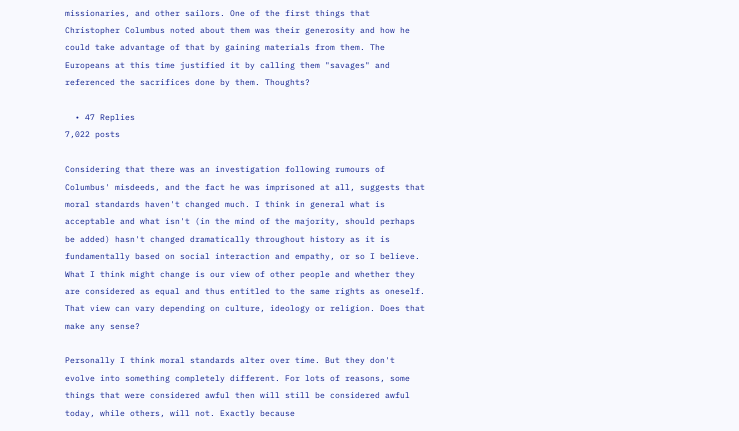missionaries, and other sailors. One of the first things that Christopher Columbus noted about them was their generosity and how he could take advantage of that by gaining materials from them. The Europeans at this time justified it by calling them "savages" and referenced the sacrifices done by them. Thoughts?

  • 47 Replies
7,022 posts

Considering that there was an investigation following rumours of Columbus' misdeeds, and the fact he was imprisoned at all, suggests that moral standards haven't changed much. I think in general what is acceptable and what isn't (in the mind of the majority, should perhaps be added) hasn't changed dramatically throughout history as it is fundamentally based on social interaction and empathy, or so I believe. What I think might change is our view of other people and whether they are considered as equal and thus entitled to the same rights as oneself. That view can vary depending on culture, ideology or religion. Does that make any sense?

Personally I think moral standards alter over time. But they don't evolve into something completely different. For lots of reasons, some things that were considered awful then will still be considered awful today, while others, will not. Exactly because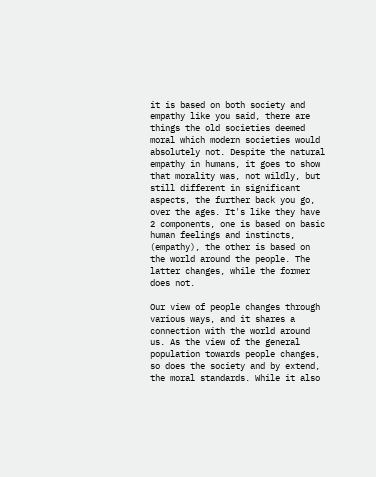it is based on both society and empathy like you said, there are things the old societies deemed moral which modern societies would absolutely not. Despite the natural empathy in humans, it goes to show that morality was, not wildly, but still different in significant aspects, the further back you go, over the ages. It's like they have 2 components, one is based on basic human feelings and instincts, (empathy), the other is based on the world around the people. The latter changes, while the former does not.

Our view of people changes through various ways, and it shares a connection with the world around us. As the view of the general population towards people changes, so does the society and by extend, the moral standards. While it also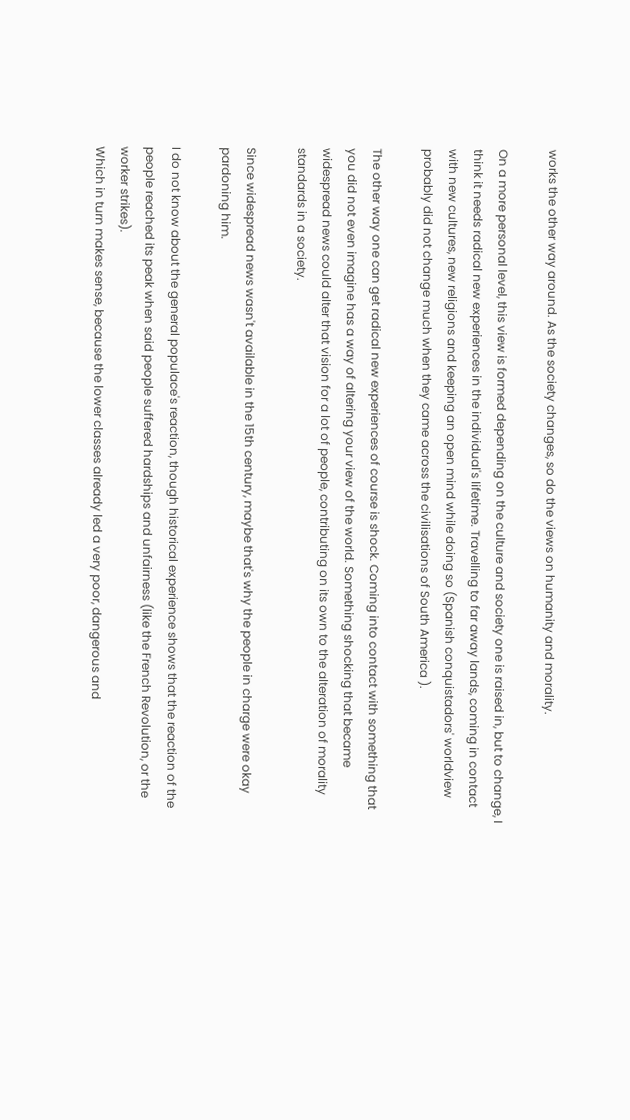works the other way around. As the society changes, so do the views on humanity and morality.

On a more personal level, this view is formed depending on the culture and society one is raised in, but to change, I think it needs radical new experiences in the individual's lifetime. Travelling to far away lands, coming in contact with new cultures, new religions and keeping an open mind while doing so (Spanish conquistadors' worldview probably did not change much when they came across the civilisations of South America ).

The other way one can get radical new experiences of course is shock. Coming into contact with something that you did not even imagine has a way of altering your view of the world. Something shocking that became widespread news could alter that vision for a lot of people, contributing on its own to the alteration of morality standards in a society.

Since widespread news wasn't available in the 15th century, maybe that's why the people in charge were okay pardoning him.

I do not know about the general populace's reaction, though historical experience shows that the reaction of the people reached its peak when said people suffered hardships and unfairness (like the French Revolution, or the worker strikes).
Which in turn makes sense, because the lower classes already led a very poor, dangerous and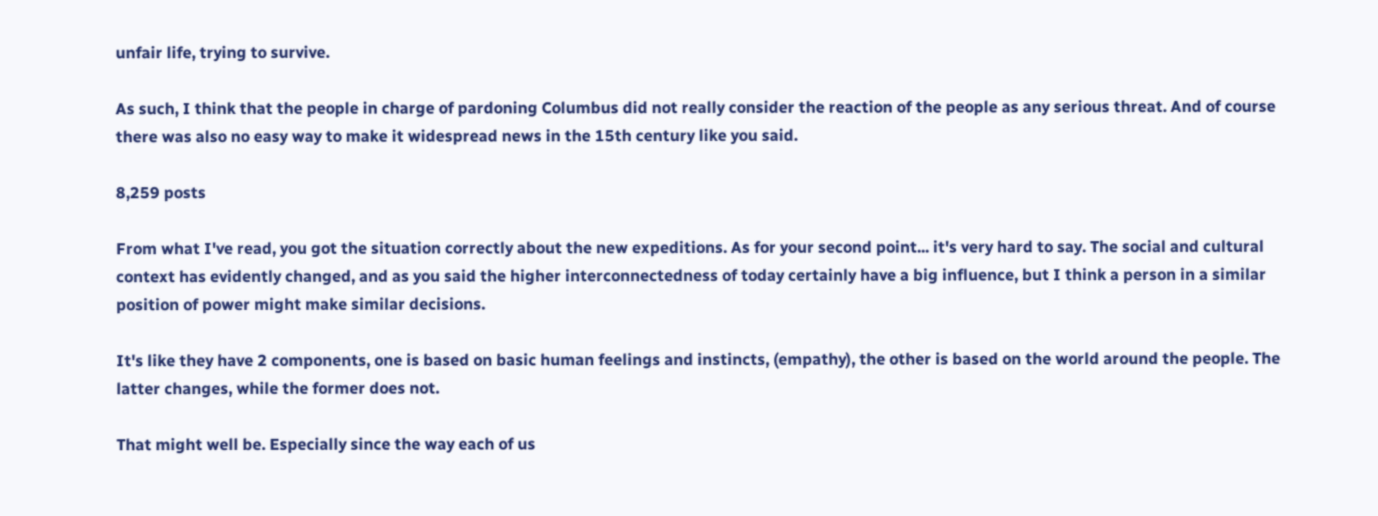unfair life, trying to survive.

As such, I think that the people in charge of pardoning Columbus did not really consider the reaction of the people as any serious threat. And of course there was also no easy way to make it widespread news in the 15th century like you said.

8,259 posts

From what I've read, you got the situation correctly about the new expeditions. As for your second point... it's very hard to say. The social and cultural context has evidently changed, and as you said the higher interconnectedness of today certainly have a big influence, but I think a person in a similar position of power might make similar decisions.

It's like they have 2 components, one is based on basic human feelings and instincts, (empathy), the other is based on the world around the people. The latter changes, while the former does not.

That might well be. Especially since the way each of us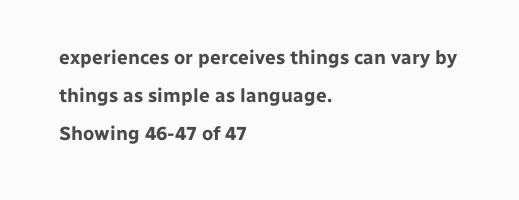experiences or perceives things can vary by things as simple as language.
Showing 46-47 of 47